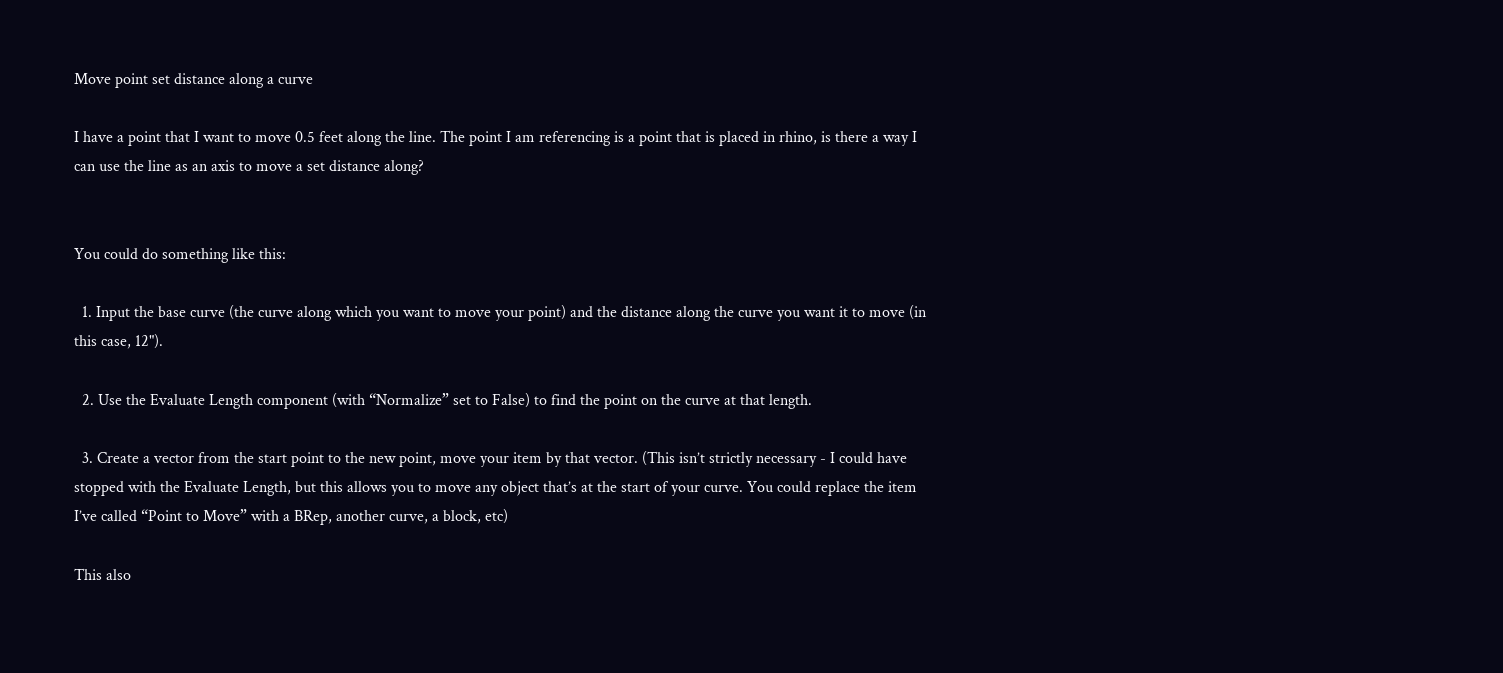Move point set distance along a curve

I have a point that I want to move 0.5 feet along the line. The point I am referencing is a point that is placed in rhino, is there a way I can use the line as an axis to move a set distance along?


You could do something like this:

  1. Input the base curve (the curve along which you want to move your point) and the distance along the curve you want it to move (in this case, 12").

  2. Use the Evaluate Length component (with “Normalize” set to False) to find the point on the curve at that length.

  3. Create a vector from the start point to the new point, move your item by that vector. (This isn’t strictly necessary - I could have stopped with the Evaluate Length, but this allows you to move any object that’s at the start of your curve. You could replace the item I’ve called “Point to Move” with a BRep, another curve, a block, etc)

This also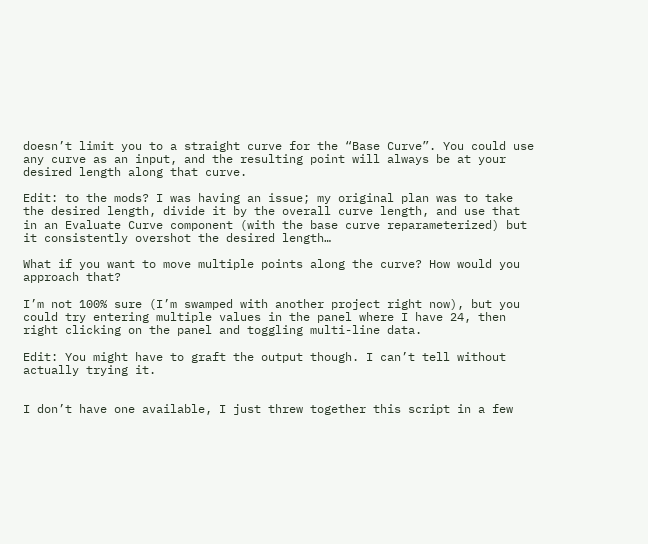doesn’t limit you to a straight curve for the “Base Curve”. You could use any curve as an input, and the resulting point will always be at your desired length along that curve.

Edit: to the mods? I was having an issue; my original plan was to take the desired length, divide it by the overall curve length, and use that in an Evaluate Curve component (with the base curve reparameterized) but it consistently overshot the desired length…

What if you want to move multiple points along the curve? How would you approach that?

I’m not 100% sure (I’m swamped with another project right now), but you could try entering multiple values in the panel where I have 24, then right clicking on the panel and toggling multi-line data.

Edit: You might have to graft the output though. I can’t tell without actually trying it.


I don’t have one available, I just threw together this script in a few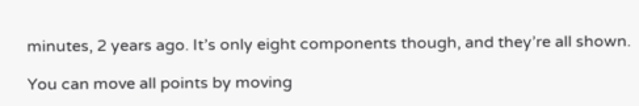minutes, 2 years ago. It’s only eight components though, and they’re all shown.

You can move all points by moving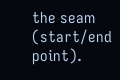the seam (start/end point).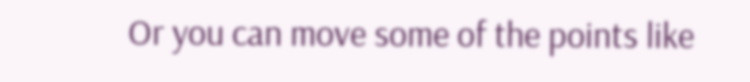Or you can move some of the points like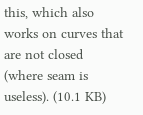this, which also works on curves that are not closed (where seam is useless). (10.1 KB)